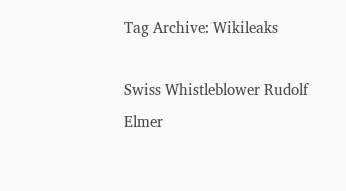Tag Archive: Wikileaks

Swiss Whistleblower Rudolf Elmer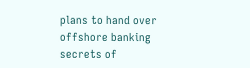plans to hand over offshore banking secrets of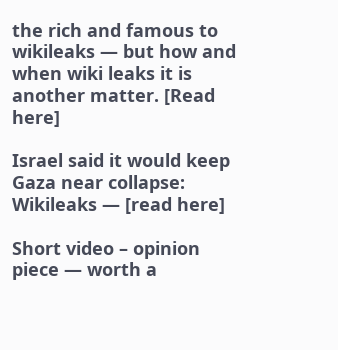the rich and famous to wikileaks — but how and when wiki leaks it is another matter. [Read here]

Israel said it would keep Gaza near collapse: Wikileaks — [read here]

Short video – opinion piece — worth a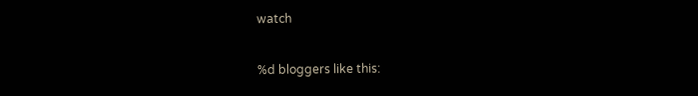watch

%d bloggers like this: